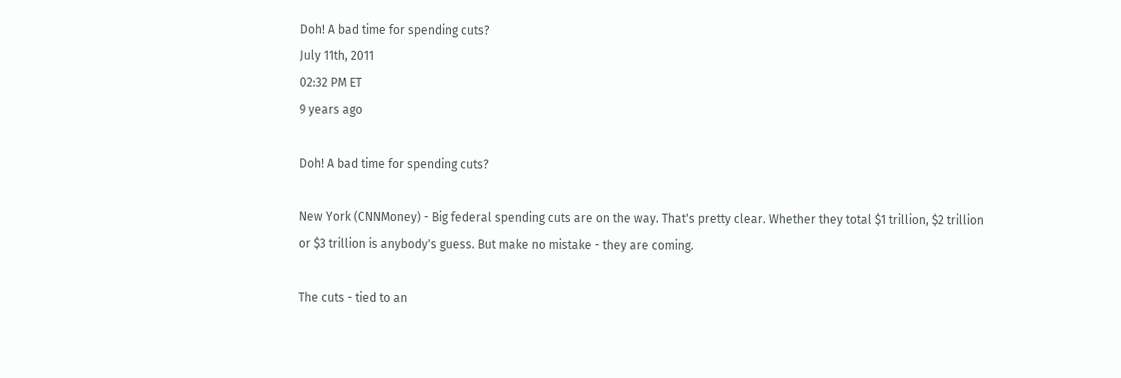Doh! A bad time for spending cuts?
July 11th, 2011
02:32 PM ET
9 years ago

Doh! A bad time for spending cuts?

New York (CNNMoney) - Big federal spending cuts are on the way. That's pretty clear. Whether they total $1 trillion, $2 trillion or $3 trillion is anybody's guess. But make no mistake - they are coming.

The cuts - tied to an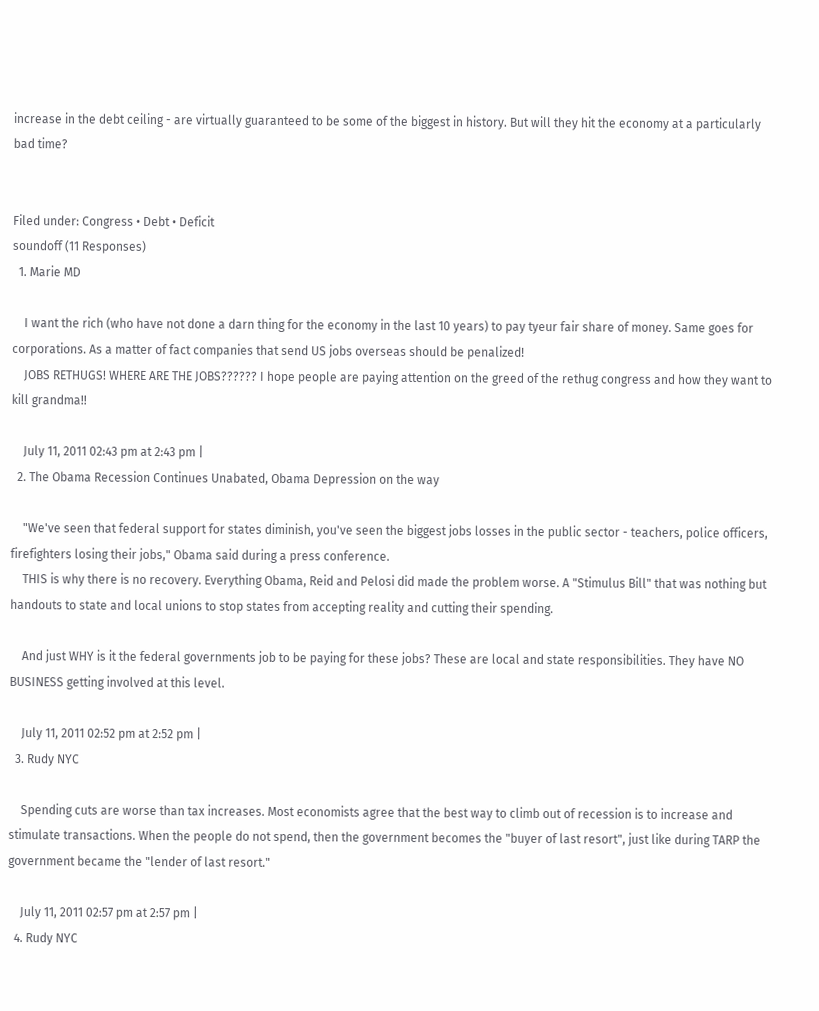increase in the debt ceiling - are virtually guaranteed to be some of the biggest in history. But will they hit the economy at a particularly bad time?


Filed under: Congress • Debt • Deficit
soundoff (11 Responses)
  1. Marie MD

    I want the rich (who have not done a darn thing for the economy in the last 10 years) to pay tyeur fair share of money. Same goes for corporations. As a matter of fact companies that send US jobs overseas should be penalized!
    JOBS RETHUGS! WHERE ARE THE JOBS?????? I hope people are paying attention on the greed of the rethug congress and how they want to kill grandma!!

    July 11, 2011 02:43 pm at 2:43 pm |
  2. The Obama Recession Continues Unabated, Obama Depression on the way

    "We've seen that federal support for states diminish, you've seen the biggest jobs losses in the public sector - teachers, police officers, firefighters losing their jobs," Obama said during a press conference.
    THIS is why there is no recovery. Everything Obama, Reid and Pelosi did made the problem worse. A "Stimulus Bill" that was nothing but handouts to state and local unions to stop states from accepting reality and cutting their spending.

    And just WHY is it the federal governments job to be paying for these jobs? These are local and state responsibilities. They have NO BUSINESS getting involved at this level.

    July 11, 2011 02:52 pm at 2:52 pm |
  3. Rudy NYC

    Spending cuts are worse than tax increases. Most economists agree that the best way to climb out of recession is to increase and stimulate transactions. When the people do not spend, then the government becomes the "buyer of last resort", just like during TARP the government became the "lender of last resort."

    July 11, 2011 02:57 pm at 2:57 pm |
  4. Rudy NYC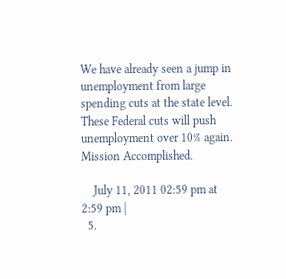We have already seen a jump in unemployment from large spending cuts at the state level. These Federal cuts will push unemployment over 10% again. Mission Accomplished.

    July 11, 2011 02:59 pm at 2:59 pm |
  5.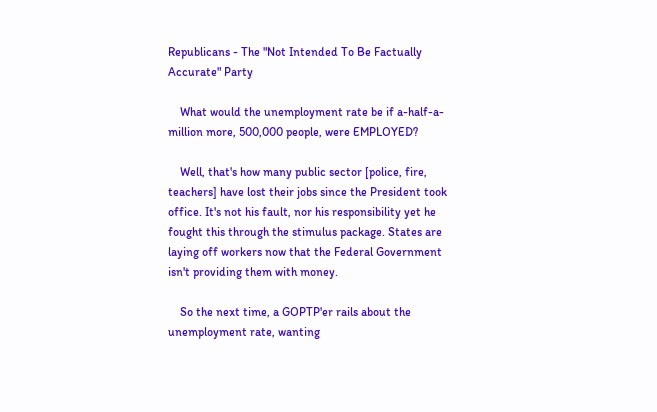Republicans - The "Not Intended To Be Factually Accurate" Party

    What would the unemployment rate be if a-half-a-million more, 500,000 people, were EMPLOYED?

    Well, that's how many public sector [police, fire, teachers] have lost their jobs since the President took office. It's not his fault, nor his responsibility yet he fought this through the stimulus package. States are laying off workers now that the Federal Government isn't providing them with money.

    So the next time, a GOPTP'er rails about the unemployment rate, wanting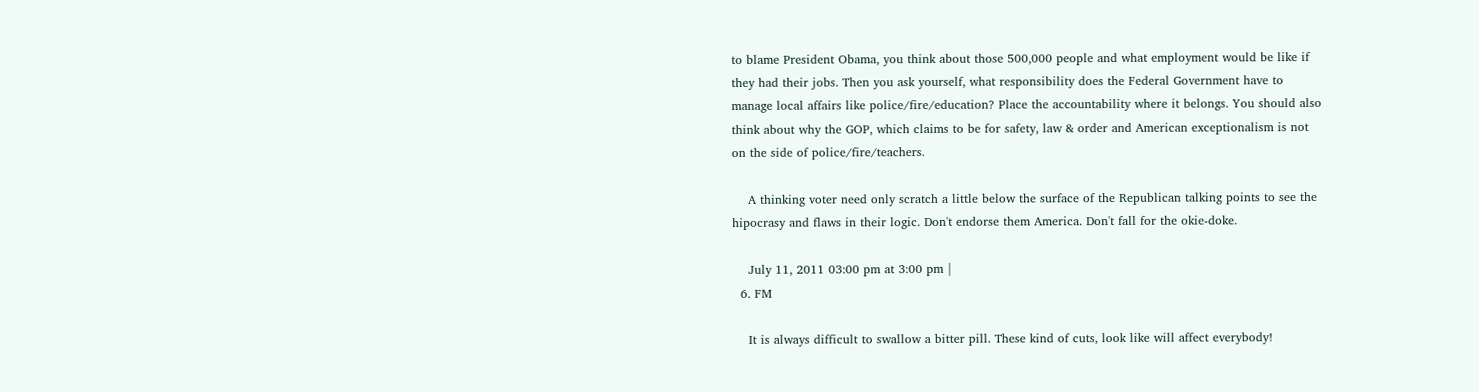to blame President Obama, you think about those 500,000 people and what employment would be like if they had their jobs. Then you ask yourself, what responsibility does the Federal Government have to manage local affairs like police/fire/education? Place the accountability where it belongs. You should also think about why the GOP, which claims to be for safety, law & order and American exceptionalism is not on the side of police/fire/teachers.

    A thinking voter need only scratch a little below the surface of the Republican talking points to see the hipocrasy and flaws in their logic. Don't endorse them America. Don't fall for the okie-doke.

    July 11, 2011 03:00 pm at 3:00 pm |
  6. FM

    It is always difficult to swallow a bitter pill. These kind of cuts, look like will affect everybody!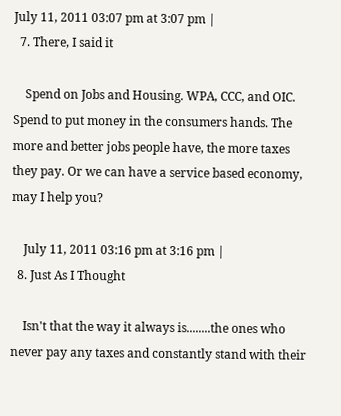July 11, 2011 03:07 pm at 3:07 pm |
  7. There, I said it

    Spend on Jobs and Housing. WPA, CCC, and OIC. Spend to put money in the consumers hands. The more and better jobs people have, the more taxes they pay. Or we can have a service based economy, may I help you?

    July 11, 2011 03:16 pm at 3:16 pm |
  8. Just As I Thought

    Isn't that the way it always is........the ones who never pay any taxes and constantly stand with their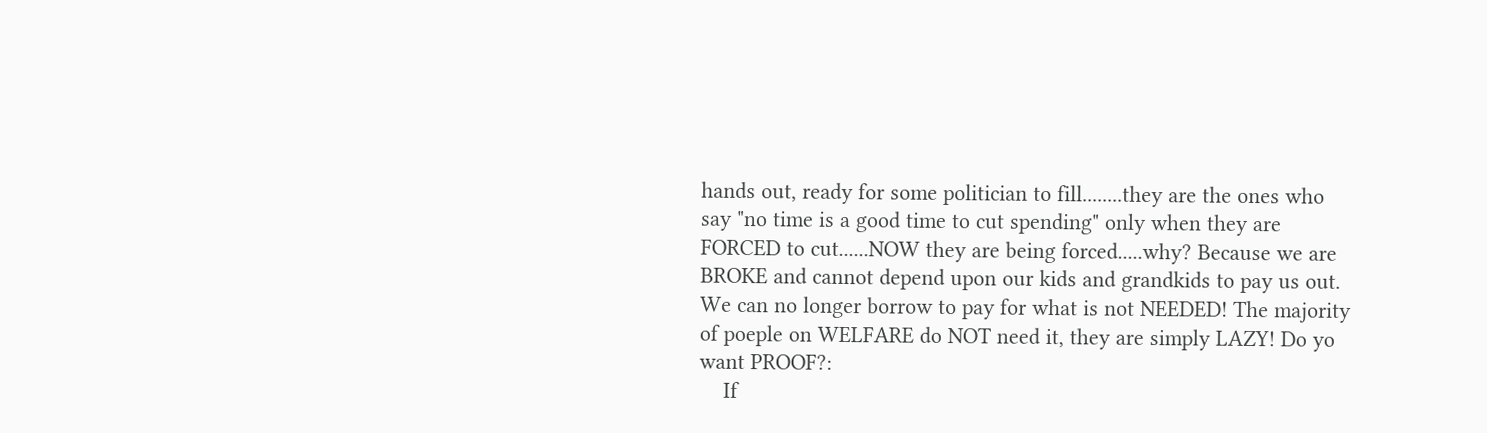hands out, ready for some politician to fill........they are the ones who say "no time is a good time to cut spending" only when they are FORCED to cut......NOW they are being forced.....why? Because we are BROKE and cannot depend upon our kids and grandkids to pay us out. We can no longer borrow to pay for what is not NEEDED! The majority of poeple on WELFARE do NOT need it, they are simply LAZY! Do yo want PROOF?:
    If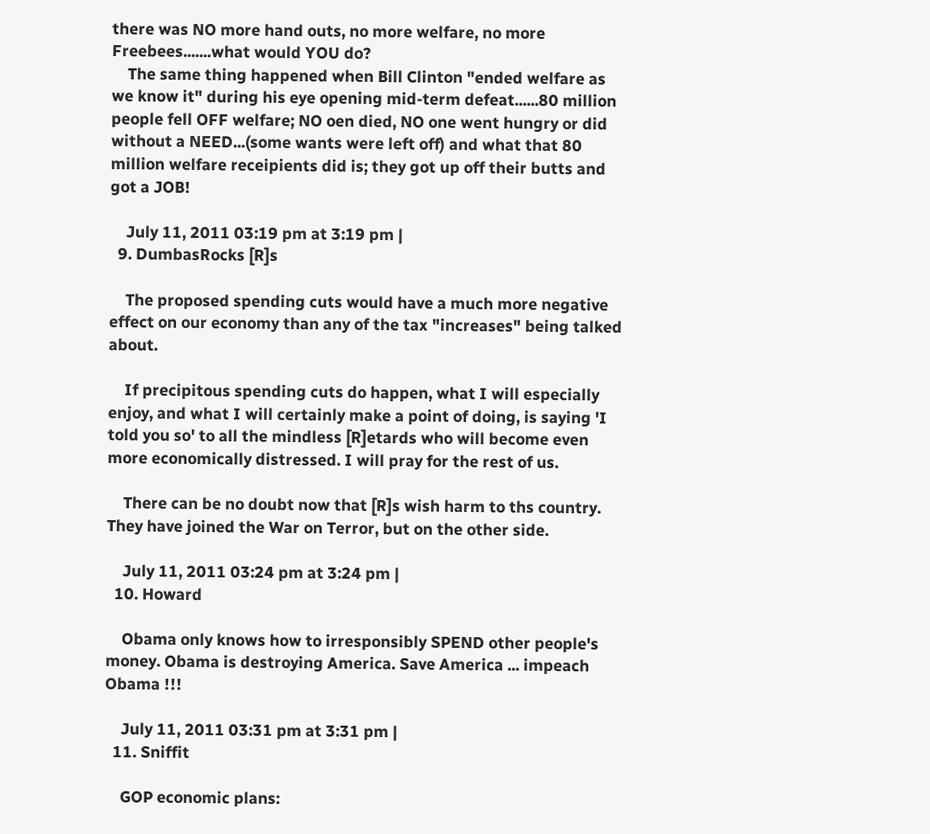there was NO more hand outs, no more welfare, no more Freebees.......what would YOU do?
    The same thing happened when Bill Clinton "ended welfare as we know it" during his eye opening mid-term defeat......80 million people fell OFF welfare; NO oen died, NO one went hungry or did without a NEED...(some wants were left off) and what that 80 million welfare receipients did is; they got up off their butts and got a JOB!

    July 11, 2011 03:19 pm at 3:19 pm |
  9. DumbasRocks [R]s

    The proposed spending cuts would have a much more negative effect on our economy than any of the tax "increases" being talked about.

    If precipitous spending cuts do happen, what I will especially enjoy, and what I will certainly make a point of doing, is saying 'I told you so' to all the mindless [R]etards who will become even more economically distressed. I will pray for the rest of us.

    There can be no doubt now that [R]s wish harm to ths country. They have joined the War on Terror, but on the other side.

    July 11, 2011 03:24 pm at 3:24 pm |
  10. Howard

    Obama only knows how to irresponsibly SPEND other people's money. Obama is destroying America. Save America ... impeach Obama !!!

    July 11, 2011 03:31 pm at 3:31 pm |
  11. Sniffit

    GOP economic plans: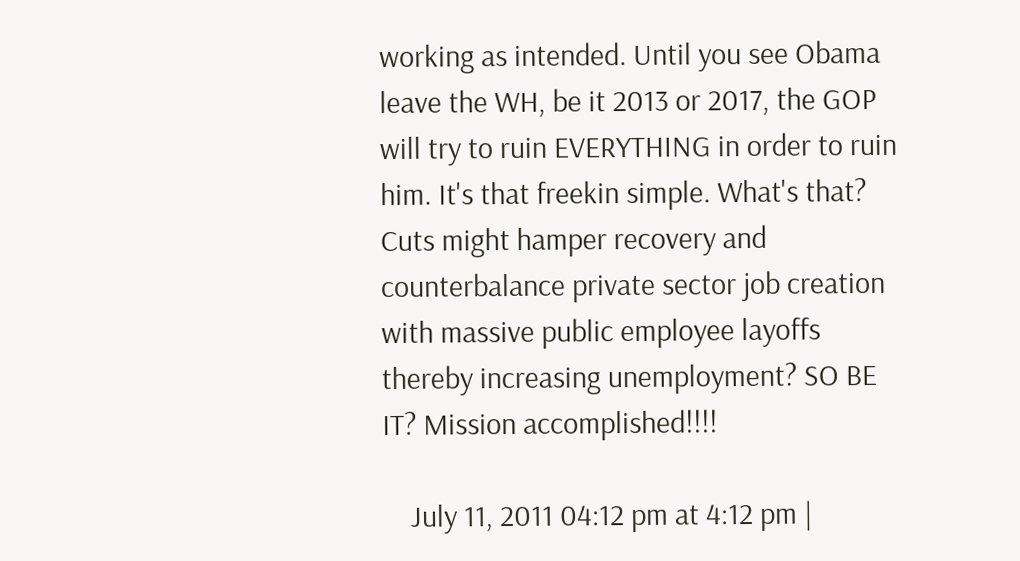working as intended. Until you see Obama leave the WH, be it 2013 or 2017, the GOP will try to ruin EVERYTHING in order to ruin him. It's that freekin simple. What's that? Cuts might hamper recovery and counterbalance private sector job creation with massive public employee layoffs thereby increasing unemployment? SO BE IT? Mission accomplished!!!!

    July 11, 2011 04:12 pm at 4:12 pm |